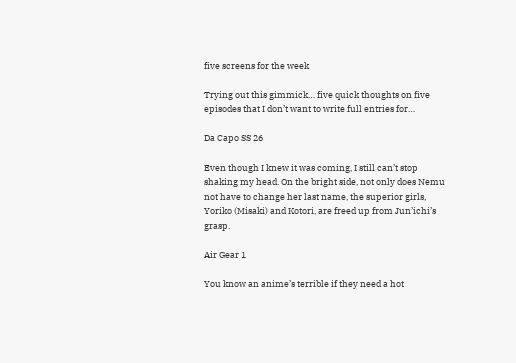five screens for the week

Trying out this gimmick… five quick thoughts on five episodes that I don’t want to write full entries for…

Da Capo SS 26

Even though I knew it was coming, I still can’t stop shaking my head. On the bright side, not only does Nemu not have to change her last name, the superior girls, Yoriko (Misaki) and Kotori, are freed up from Jun’ichi’s grasp.

Air Gear 1

You know an anime’s terrible if they need a hot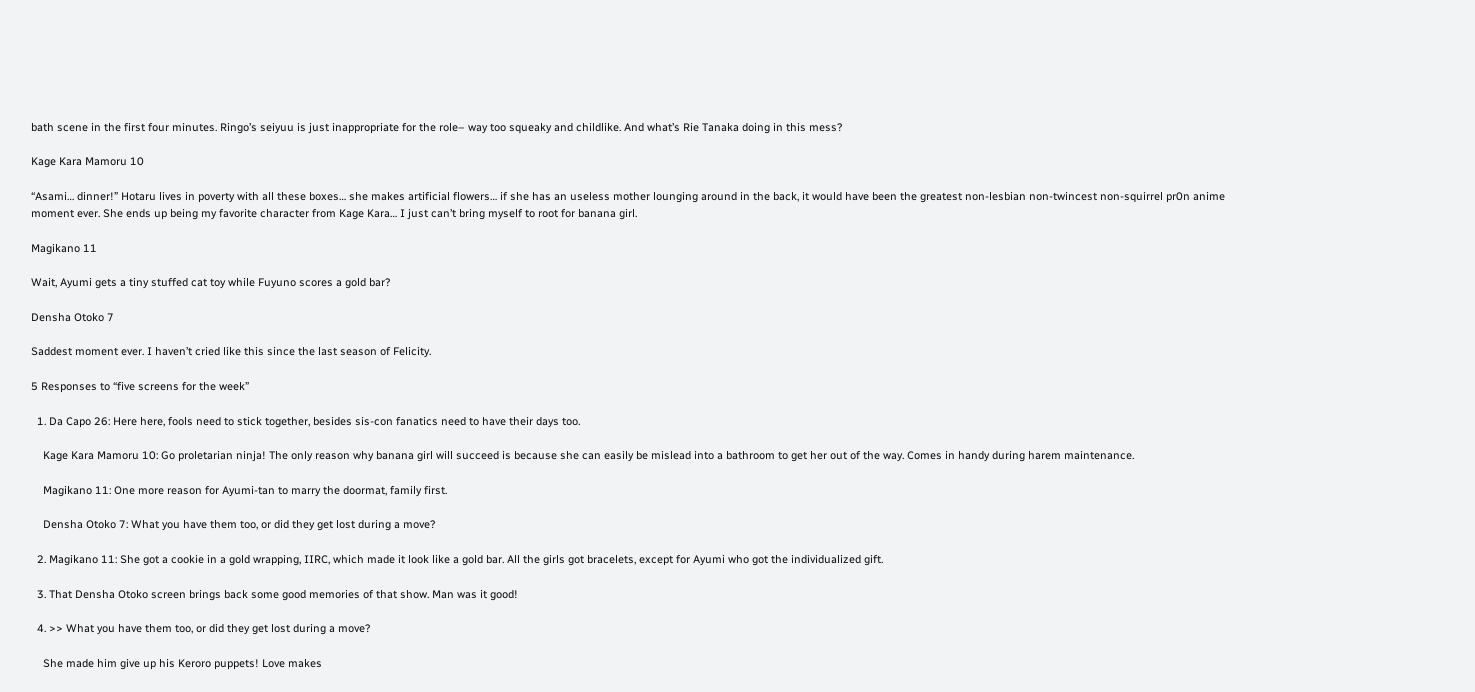bath scene in the first four minutes. Ringo’s seiyuu is just inappropriate for the role– way too squeaky and childlike. And what’s Rie Tanaka doing in this mess?

Kage Kara Mamoru 10

“Asami… dinner!” Hotaru lives in poverty with all these boxes… she makes artificial flowers… if she has an useless mother lounging around in the back, it would have been the greatest non-lesbian non-twincest non-squirrel pr0n anime moment ever. She ends up being my favorite character from Kage Kara… I just can’t bring myself to root for banana girl.

Magikano 11

Wait, Ayumi gets a tiny stuffed cat toy while Fuyuno scores a gold bar?

Densha Otoko 7

Saddest moment ever. I haven’t cried like this since the last season of Felicity.

5 Responses to “five screens for the week”

  1. Da Capo 26: Here here, fools need to stick together, besides sis-con fanatics need to have their days too.

    Kage Kara Mamoru 10: Go proletarian ninja! The only reason why banana girl will succeed is because she can easily be mislead into a bathroom to get her out of the way. Comes in handy during harem maintenance.

    Magikano 11: One more reason for Ayumi-tan to marry the doormat, family first.

    Densha Otoko 7: What you have them too, or did they get lost during a move?

  2. Magikano 11: She got a cookie in a gold wrapping, IIRC, which made it look like a gold bar. All the girls got bracelets, except for Ayumi who got the individualized gift.

  3. That Densha Otoko screen brings back some good memories of that show. Man was it good!

  4. >> What you have them too, or did they get lost during a move?

    She made him give up his Keroro puppets! Love makes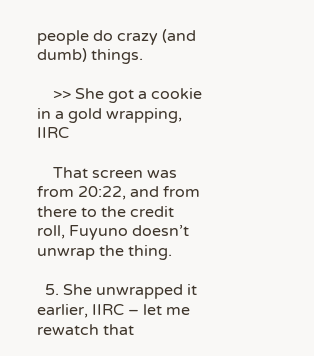people do crazy (and dumb) things.

    >> She got a cookie in a gold wrapping, IIRC

    That screen was from 20:22, and from there to the credit roll, Fuyuno doesn’t unwrap the thing.

  5. She unwrapped it earlier, IIRC – let me rewatch that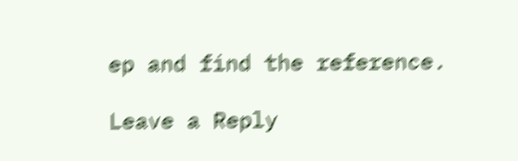ep and find the reference.

Leave a Reply